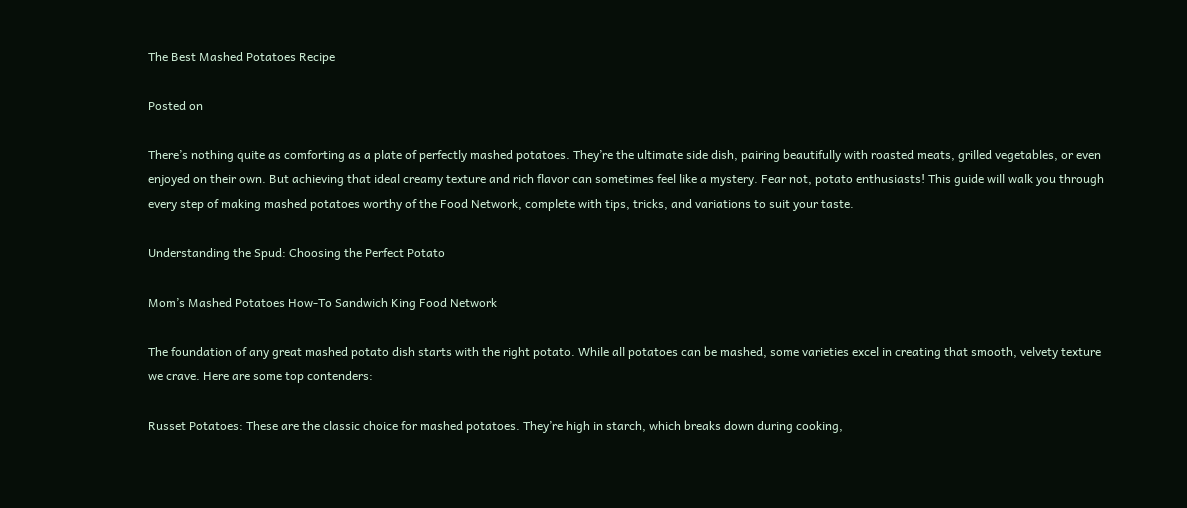The Best Mashed Potatoes Recipe

Posted on

There’s nothing quite as comforting as a plate of perfectly mashed potatoes. They’re the ultimate side dish, pairing beautifully with roasted meats, grilled vegetables, or even enjoyed on their own. But achieving that ideal creamy texture and rich flavor can sometimes feel like a mystery. Fear not, potato enthusiasts! This guide will walk you through every step of making mashed potatoes worthy of the Food Network, complete with tips, tricks, and variations to suit your taste.

Understanding the Spud: Choosing the Perfect Potato

Mom’s Mashed Potatoes How-To Sandwich King Food Network

The foundation of any great mashed potato dish starts with the right potato. While all potatoes can be mashed, some varieties excel in creating that smooth, velvety texture we crave. Here are some top contenders:

Russet Potatoes: These are the classic choice for mashed potatoes. They’re high in starch, which breaks down during cooking,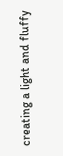creating a light and fluffy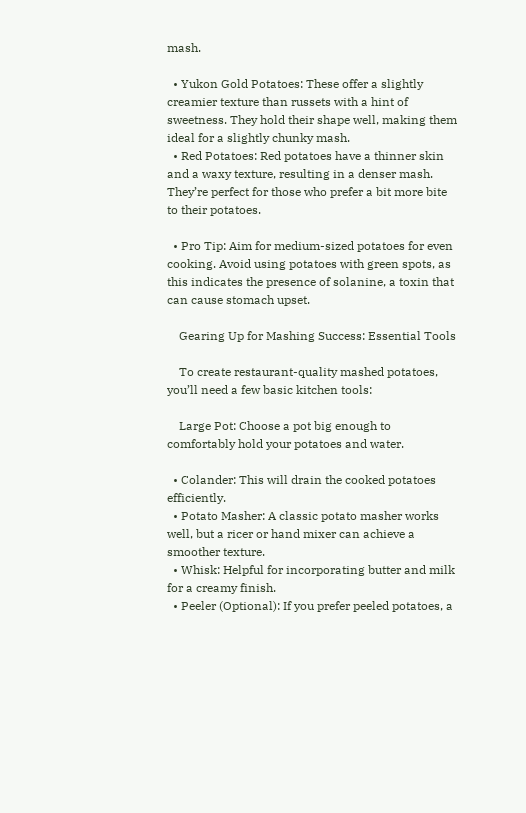mash.

  • Yukon Gold Potatoes: These offer a slightly creamier texture than russets with a hint of sweetness. They hold their shape well, making them ideal for a slightly chunky mash.
  • Red Potatoes: Red potatoes have a thinner skin and a waxy texture, resulting in a denser mash. They’re perfect for those who prefer a bit more bite to their potatoes.

  • Pro Tip: Aim for medium-sized potatoes for even cooking. Avoid using potatoes with green spots, as this indicates the presence of solanine, a toxin that can cause stomach upset.

    Gearing Up for Mashing Success: Essential Tools

    To create restaurant-quality mashed potatoes, you’ll need a few basic kitchen tools:

    Large Pot: Choose a pot big enough to comfortably hold your potatoes and water.

  • Colander: This will drain the cooked potatoes efficiently.
  • Potato Masher: A classic potato masher works well, but a ricer or hand mixer can achieve a smoother texture.
  • Whisk: Helpful for incorporating butter and milk for a creamy finish.
  • Peeler (Optional): If you prefer peeled potatoes, a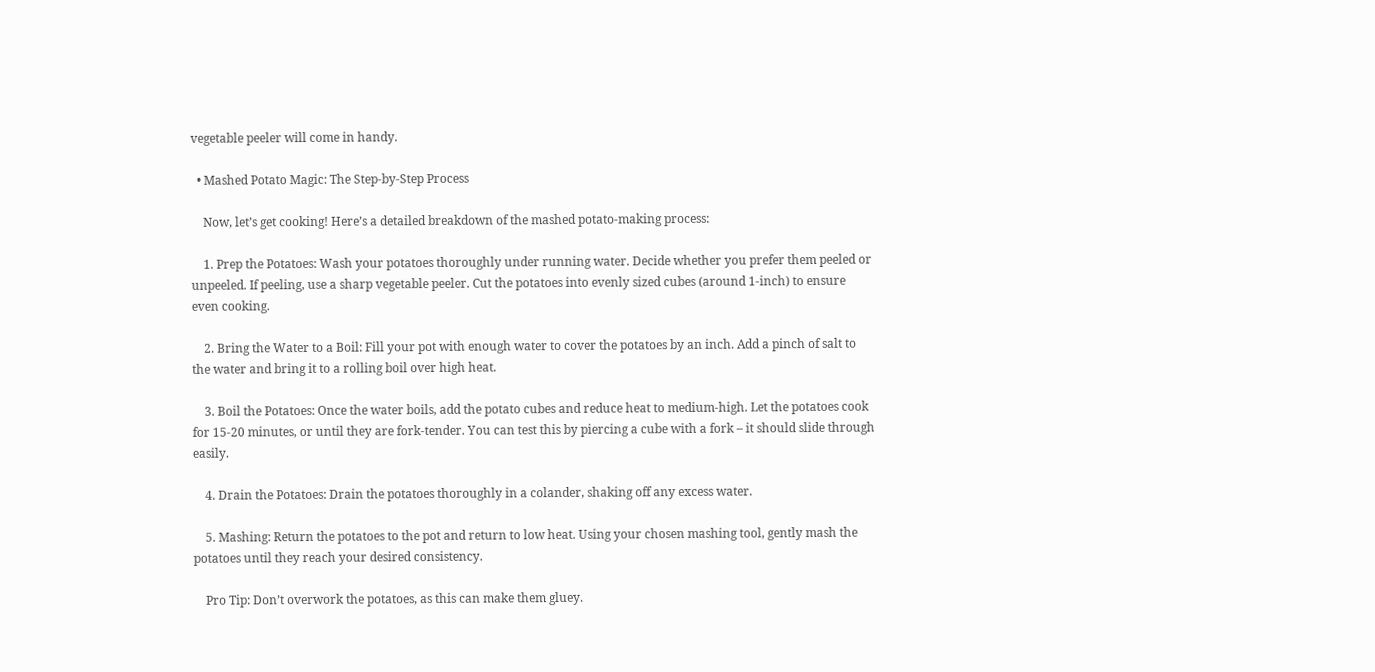vegetable peeler will come in handy.

  • Mashed Potato Magic: The Step-by-Step Process

    Now, let’s get cooking! Here’s a detailed breakdown of the mashed potato-making process:

    1. Prep the Potatoes: Wash your potatoes thoroughly under running water. Decide whether you prefer them peeled or unpeeled. If peeling, use a sharp vegetable peeler. Cut the potatoes into evenly sized cubes (around 1-inch) to ensure even cooking.

    2. Bring the Water to a Boil: Fill your pot with enough water to cover the potatoes by an inch. Add a pinch of salt to the water and bring it to a rolling boil over high heat.

    3. Boil the Potatoes: Once the water boils, add the potato cubes and reduce heat to medium-high. Let the potatoes cook for 15-20 minutes, or until they are fork-tender. You can test this by piercing a cube with a fork – it should slide through easily.

    4. Drain the Potatoes: Drain the potatoes thoroughly in a colander, shaking off any excess water.

    5. Mashing: Return the potatoes to the pot and return to low heat. Using your chosen mashing tool, gently mash the potatoes until they reach your desired consistency.

    Pro Tip: Don’t overwork the potatoes, as this can make them gluey.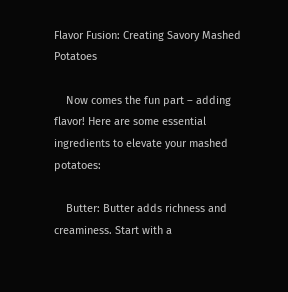Flavor Fusion: Creating Savory Mashed Potatoes

    Now comes the fun part – adding flavor! Here are some essential ingredients to elevate your mashed potatoes:

    Butter: Butter adds richness and creaminess. Start with a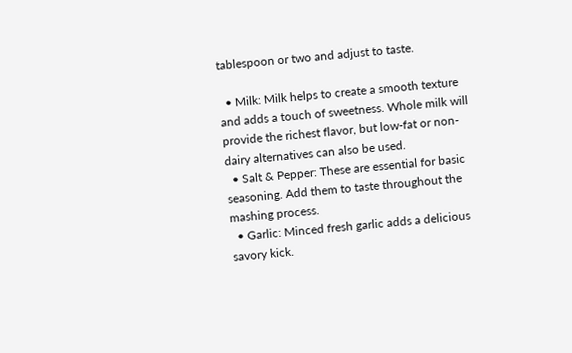tablespoon or two and adjust to taste.

  • Milk: Milk helps to create a smooth texture and adds a touch of sweetness. Whole milk will provide the richest flavor, but low-fat or non-dairy alternatives can also be used.
  • Salt & Pepper: These are essential for basic seasoning. Add them to taste throughout the mashing process.
  • Garlic: Minced fresh garlic adds a delicious savory kick.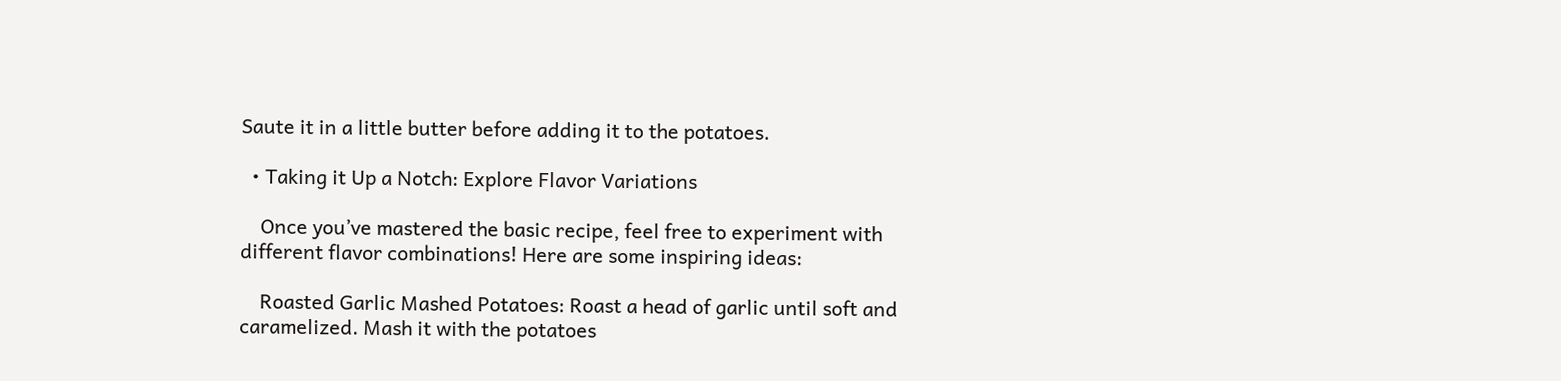Saute it in a little butter before adding it to the potatoes.

  • Taking it Up a Notch: Explore Flavor Variations

    Once you’ve mastered the basic recipe, feel free to experiment with different flavor combinations! Here are some inspiring ideas:

    Roasted Garlic Mashed Potatoes: Roast a head of garlic until soft and caramelized. Mash it with the potatoes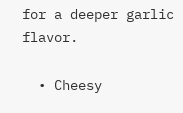for a deeper garlic flavor.

  • Cheesy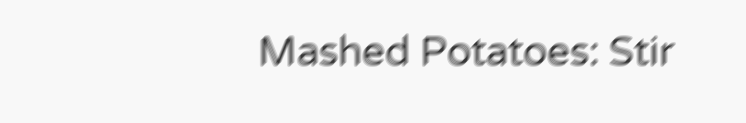Mashed Potatoes: Stir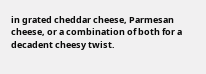in grated cheddar cheese, Parmesan cheese, or a combination of both for a decadent cheesy twist.